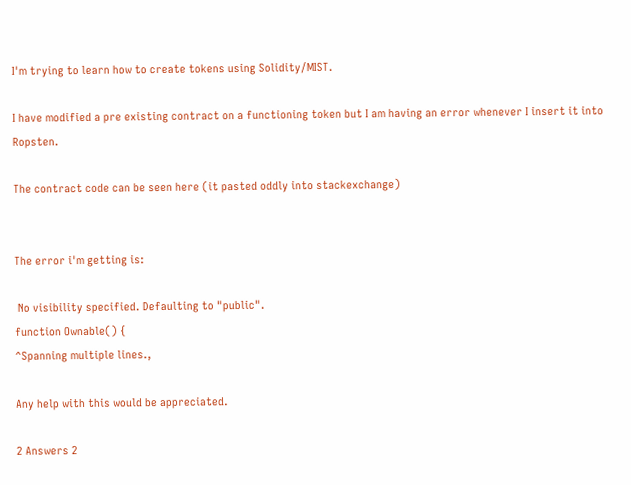I'm trying to learn how to create tokens using Solidity/MIST.

I have modified a pre existing contract on a functioning token but I am having an error whenever I insert it into Ropsten.

The contract code can be seen here (it pasted oddly into stackexchange)


The error i'm getting is:

 No visibility specified. Defaulting to "public".
function Ownable() {
^Spanning multiple lines.,

Any help with this would be appreciated.

2 Answers 2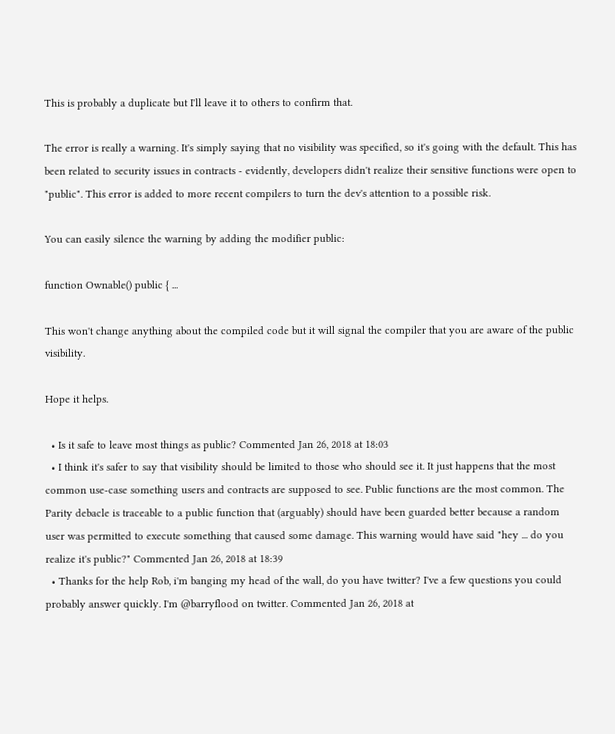This is probably a duplicate but I'll leave it to others to confirm that.

The error is really a warning. It's simply saying that no visibility was specified, so it's going with the default. This has been related to security issues in contracts - evidently, developers didn't realize their sensitive functions were open to "public". This error is added to more recent compilers to turn the dev's attention to a possible risk.

You can easily silence the warning by adding the modifier public:

function Ownable() public { ...

This won't change anything about the compiled code but it will signal the compiler that you are aware of the public visibility.

Hope it helps.

  • Is it safe to leave most things as public? Commented Jan 26, 2018 at 18:03
  • I think it's safer to say that visibility should be limited to those who should see it. It just happens that the most common use-case something users and contracts are supposed to see. Public functions are the most common. The Parity debacle is traceable to a public function that (arguably) should have been guarded better because a random user was permitted to execute something that caused some damage. This warning would have said "hey ... do you realize it's public?" Commented Jan 26, 2018 at 18:39
  • Thanks for the help Rob, i'm banging my head of the wall, do you have twitter? I've a few questions you could probably answer quickly. I'm @barryflood on twitter. Commented Jan 26, 2018 at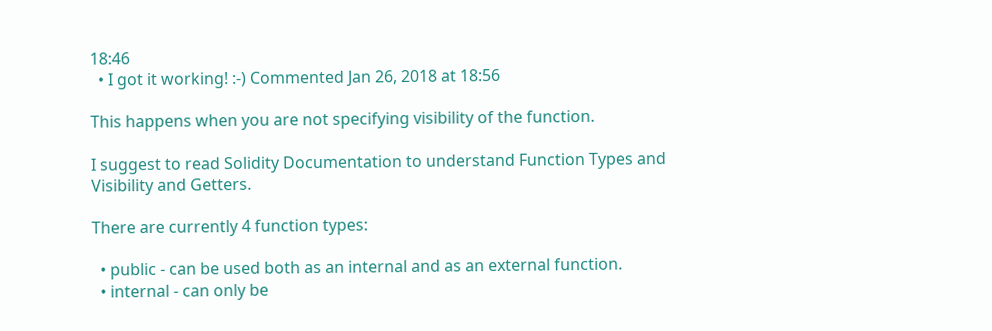18:46
  • I got it working! :-) Commented Jan 26, 2018 at 18:56

This happens when you are not specifying visibility of the function.

I suggest to read Solidity Documentation to understand Function Types and Visibility and Getters.

There are currently 4 function types:

  • public - can be used both as an internal and as an external function.
  • internal - can only be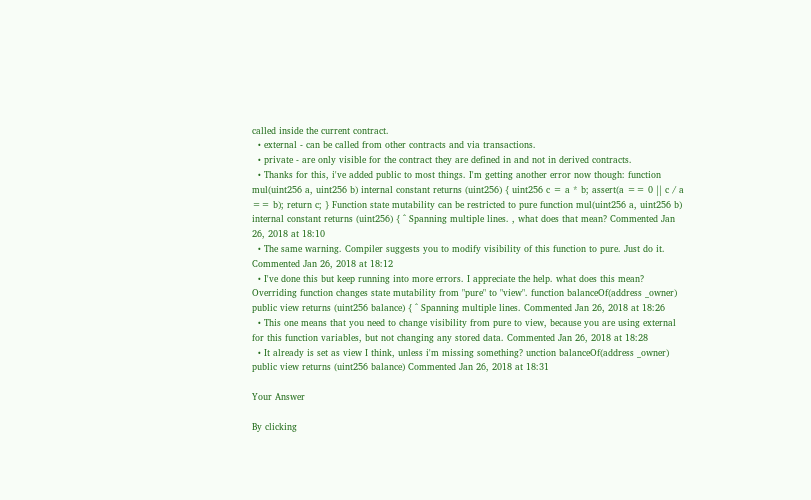called inside the current contract.
  • external - can be called from other contracts and via transactions.
  • private - are only visible for the contract they are defined in and not in derived contracts.
  • Thanks for this, i've added public to most things. I'm getting another error now though: function mul(uint256 a, uint256 b) internal constant returns (uint256) { uint256 c = a * b; assert(a == 0 || c / a == b); return c; } Function state mutability can be restricted to pure function mul(uint256 a, uint256 b) internal constant returns (uint256) { ^ Spanning multiple lines. , what does that mean? Commented Jan 26, 2018 at 18:10
  • The same warning. Compiler suggests you to modify visibility of this function to pure. Just do it. Commented Jan 26, 2018 at 18:12
  • I've done this but keep running into more errors. I appreciate the help. what does this mean? Overriding function changes state mutability from "pure" to "view". function balanceOf(address _owner) public view returns (uint256 balance) { ^ Spanning multiple lines. Commented Jan 26, 2018 at 18:26
  • This one means that you need to change visibility from pure to view, because you are using external for this function variables, but not changing any stored data. Commented Jan 26, 2018 at 18:28
  • It already is set as view I think, unless i'm missing something? unction balanceOf(address _owner) public view returns (uint256 balance) Commented Jan 26, 2018 at 18:31

Your Answer

By clicking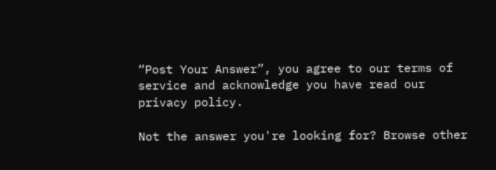“Post Your Answer”, you agree to our terms of service and acknowledge you have read our privacy policy.

Not the answer you're looking for? Browse other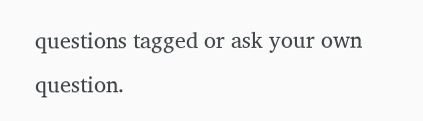questions tagged or ask your own question.